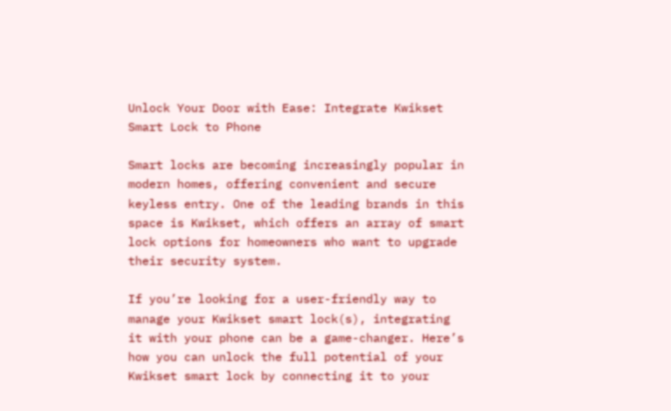Unlock Your Door with Ease: Integrate Kwikset Smart Lock to Phone

Smart locks are becoming increasingly popular in modern homes, offering convenient and secure keyless entry. One of the leading brands in this space is Kwikset, which offers an array of smart lock options for homeowners who want to upgrade their security system.

If you’re looking for a user-friendly way to manage your Kwikset smart lock(s), integrating it with your phone can be a game-changer. Here’s how you can unlock the full potential of your Kwikset smart lock by connecting it to your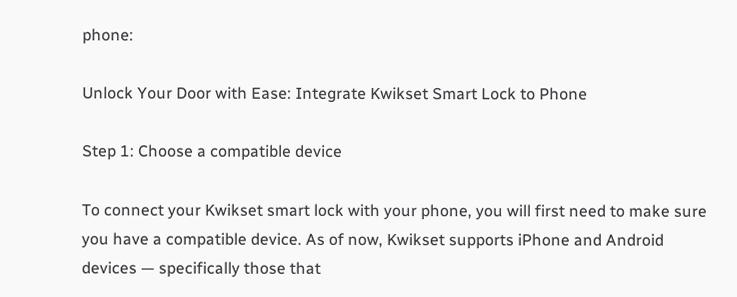phone:

Unlock Your Door with Ease: Integrate Kwikset Smart Lock to Phone

Step 1: Choose a compatible device

To connect your Kwikset smart lock with your phone, you will first need to make sure you have a compatible device. As of now, Kwikset supports iPhone and Android devices — specifically those that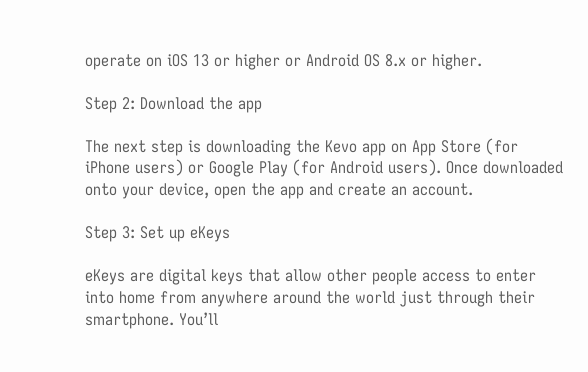operate on iOS 13 or higher or Android OS 8.x or higher.

Step 2: Download the app

The next step is downloading the Kevo app on App Store (for iPhone users) or Google Play (for Android users). Once downloaded onto your device, open the app and create an account.

Step 3: Set up eKeys

eKeys are digital keys that allow other people access to enter into home from anywhere around the world just through their smartphone. You’ll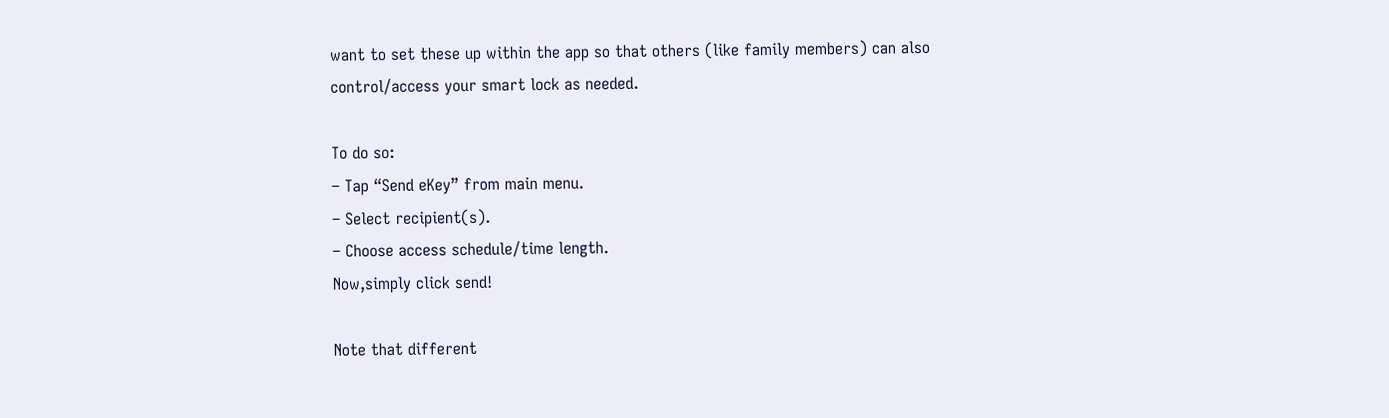want to set these up within the app so that others (like family members) can also control/access your smart lock as needed.

To do so:
– Tap “Send eKey” from main menu.
– Select recipient(s).
– Choose access schedule/time length.
Now,simply click send!

Note that different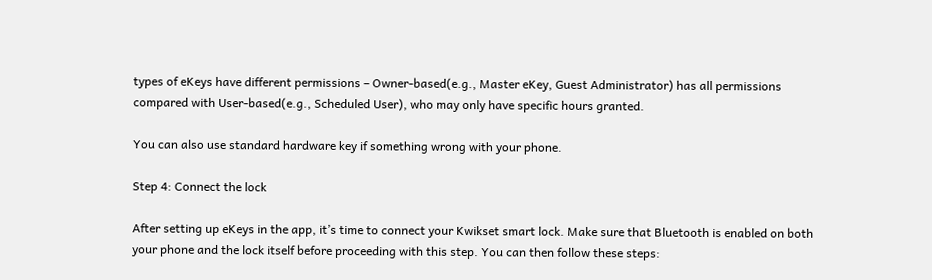types of eKeys have different permissions – Owner-based(e.g., Master eKey, Guest Administrator) has all permissions compared with User-based(e.g., Scheduled User), who may only have specific hours granted.

You can also use standard hardware key if something wrong with your phone.

Step 4: Connect the lock

After setting up eKeys in the app, it’s time to connect your Kwikset smart lock. Make sure that Bluetooth is enabled on both your phone and the lock itself before proceeding with this step. You can then follow these steps: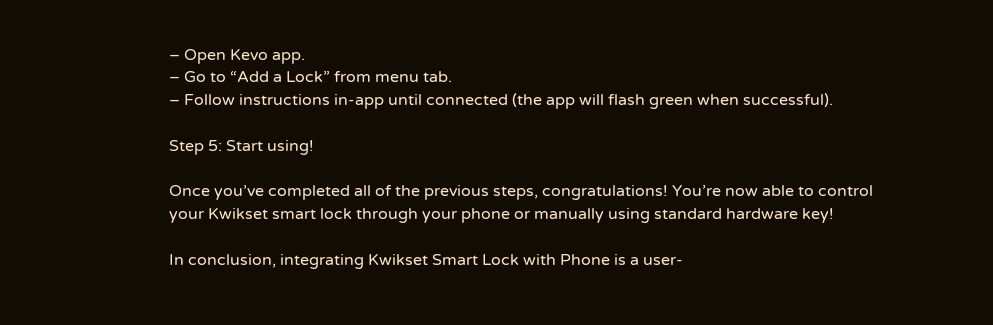– Open Kevo app.
– Go to “Add a Lock” from menu tab.
– Follow instructions in-app until connected (the app will flash green when successful).

Step 5: Start using!

Once you’ve completed all of the previous steps, congratulations! You’re now able to control your Kwikset smart lock through your phone or manually using standard hardware key!

In conclusion, integrating Kwikset Smart Lock with Phone is a user-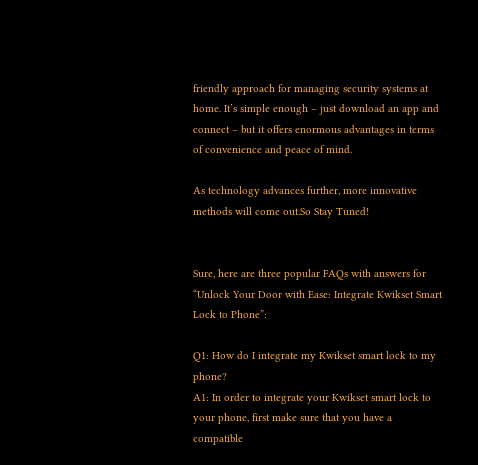friendly approach for managing security systems at home. It’s simple enough – just download an app and connect – but it offers enormous advantages in terms of convenience and peace of mind.

As technology advances further, more innovative methods will come out.So Stay Tuned!


Sure, here are three popular FAQs with answers for “Unlock Your Door with Ease: Integrate Kwikset Smart Lock to Phone”:

Q1: How do I integrate my Kwikset smart lock to my phone?
A1: In order to integrate your Kwikset smart lock to your phone, first make sure that you have a compatible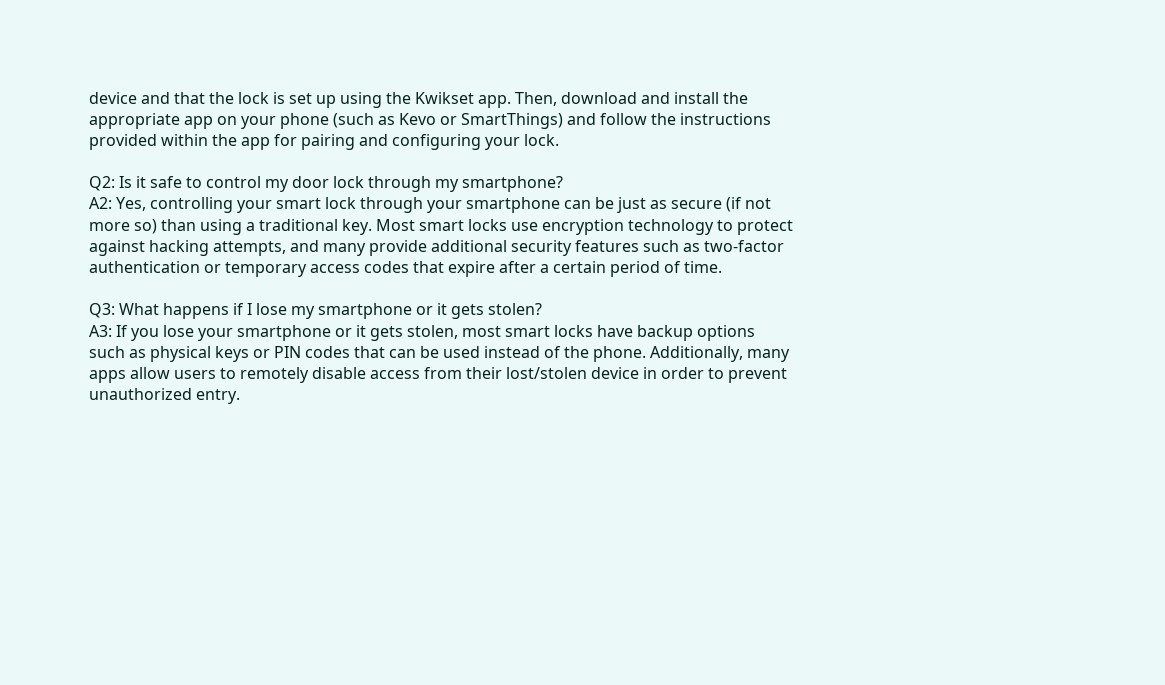device and that the lock is set up using the Kwikset app. Then, download and install the appropriate app on your phone (such as Kevo or SmartThings) and follow the instructions provided within the app for pairing and configuring your lock.

Q2: Is it safe to control my door lock through my smartphone?
A2: Yes, controlling your smart lock through your smartphone can be just as secure (if not more so) than using a traditional key. Most smart locks use encryption technology to protect against hacking attempts, and many provide additional security features such as two-factor authentication or temporary access codes that expire after a certain period of time.

Q3: What happens if I lose my smartphone or it gets stolen?
A3: If you lose your smartphone or it gets stolen, most smart locks have backup options such as physical keys or PIN codes that can be used instead of the phone. Additionally, many apps allow users to remotely disable access from their lost/stolen device in order to prevent unauthorized entry.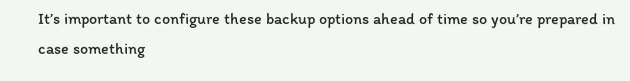It’s important to configure these backup options ahead of time so you’re prepared in case something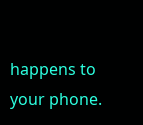happens to your phone.